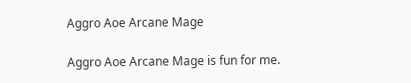Aggro Aoe Arcane Mage

Aggro Aoe Arcane Mage is fun for me.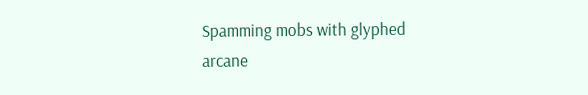Spamming mobs with glyphed arcane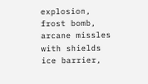explosion, frost bomb, arcane missles with shields ice barrier,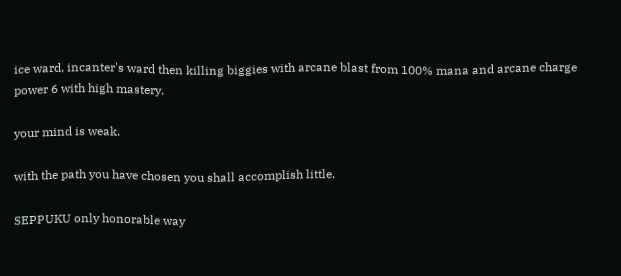ice ward, incanter's ward then killing biggies with arcane blast from 100% mana and arcane charge power 6 with high mastery.

your mind is weak.

with the path you have chosen you shall accomplish little.

SEPPUKU only honorable way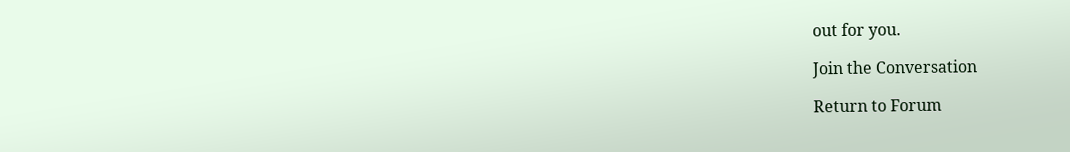out for you.

Join the Conversation

Return to Forum